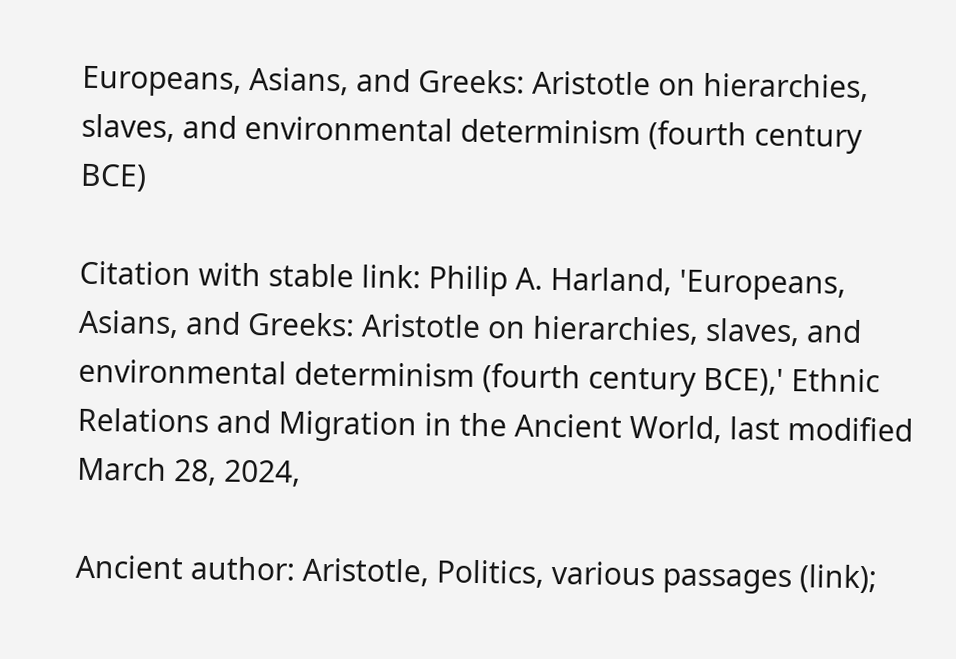Europeans, Asians, and Greeks: Aristotle on hierarchies, slaves, and environmental determinism (fourth century BCE)

Citation with stable link: Philip A. Harland, 'Europeans, Asians, and Greeks: Aristotle on hierarchies, slaves, and environmental determinism (fourth century BCE),' Ethnic Relations and Migration in the Ancient World, last modified March 28, 2024,

Ancient author: Aristotle, Politics, various passages (link);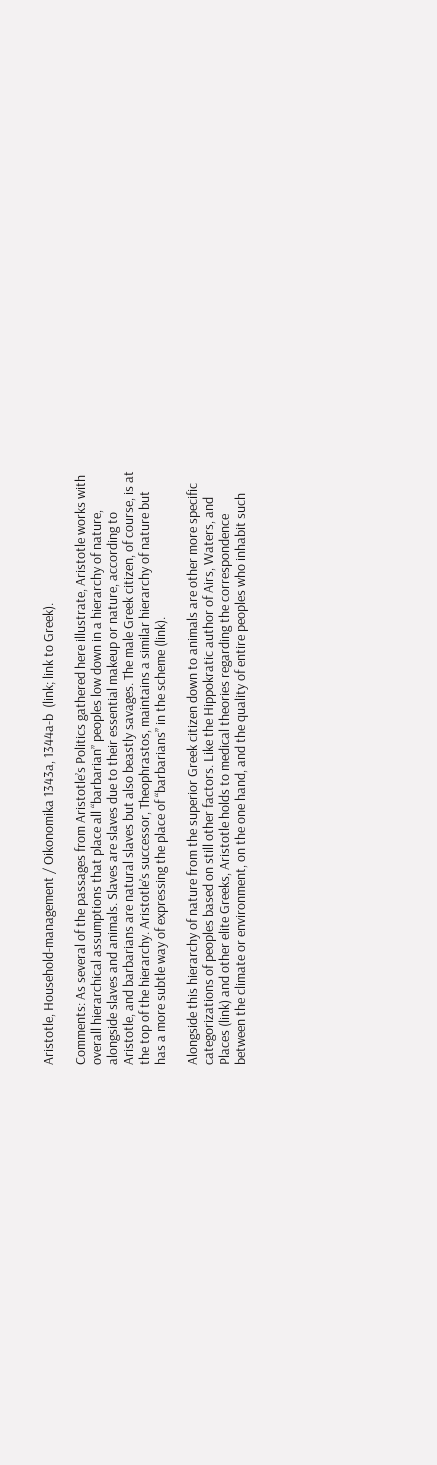Aristotle, Household-management / Oikonomika 1343a, 1344a-b  (link; link to Greek).

Comments: As several of the passages from Aristotle’s Politics gathered here illustrate, Aristotle works with overall hierarchical assumptions that place all “barbarian” peoples low down in a hierarchy of nature, alongside slaves and animals. Slaves are slaves due to their essential makeup or nature, according to Aristotle, and barbarians are natural slaves but also beastly savages. The male Greek citizen, of course, is at the top of the hierarchy. Aristotle’s successor, Theophrastos, maintains a similar hierarchy of nature but has a more subtle way of expressing the place of “barbarians” in the scheme (link).

Alongside this hierarchy of nature from the superior Greek citizen down to animals are other more specific categorizations of peoples based on still other factors. Like the Hippokratic author of Airs, Waters, and Places (link) and other elite Greeks, Aristotle holds to medical theories regarding the correspondence between the climate or environment, on the one hand, and the quality of entire peoples who inhabit such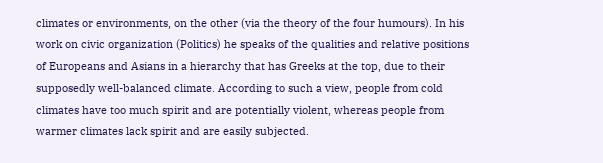climates or environments, on the other (via the theory of the four humours). In his work on civic organization (Politics) he speaks of the qualities and relative positions of Europeans and Asians in a hierarchy that has Greeks at the top, due to their supposedly well-balanced climate. According to such a view, people from cold climates have too much spirit and are potentially violent, whereas people from warmer climates lack spirit and are easily subjected.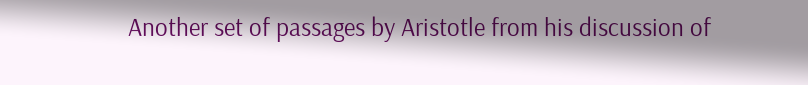Another set of passages by Aristotle from his discussion of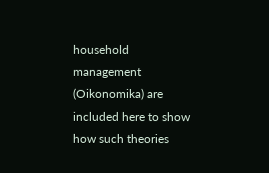household management (Oikonomika) are included here to show how such theories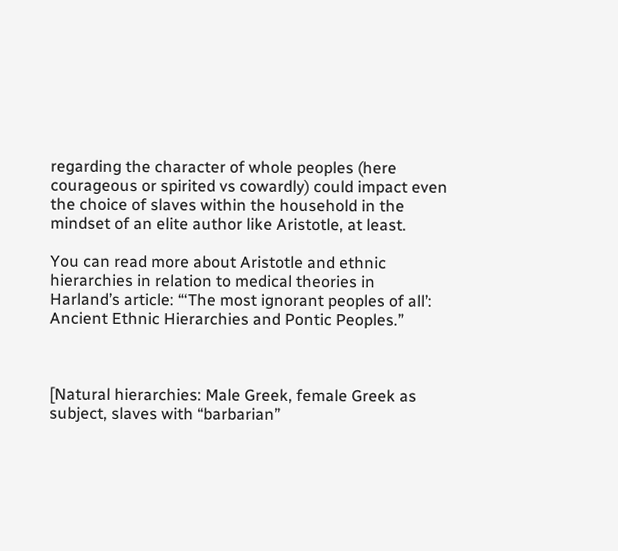regarding the character of whole peoples (here courageous or spirited vs cowardly) could impact even the choice of slaves within the household in the mindset of an elite author like Aristotle, at least.

You can read more about Aristotle and ethnic hierarchies in relation to medical theories in Harland’s article: “‘The most ignorant peoples of all’: Ancient Ethnic Hierarchies and Pontic Peoples.”



[Natural hierarchies: Male Greek, female Greek as subject, slaves with “barbarian”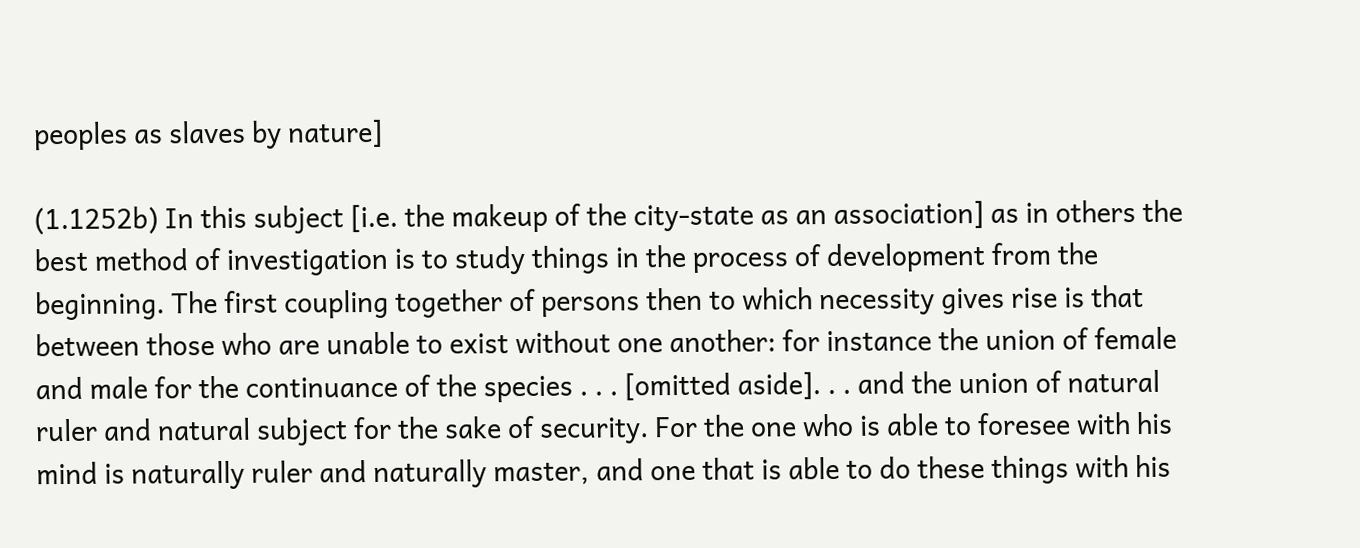peoples as slaves by nature]

(1.1252b) In this subject [i.e. the makeup of the city-state as an association] as in others the best method of investigation is to study things in the process of development from the beginning. The first coupling together of persons then to which necessity gives rise is that between those who are unable to exist without one another: for instance the union of female and male for the continuance of the species . . . [omitted aside]. . . and the union of natural ruler and natural subject for the sake of security. For the one who is able to foresee with his mind is naturally ruler and naturally master, and one that is able to do these things with his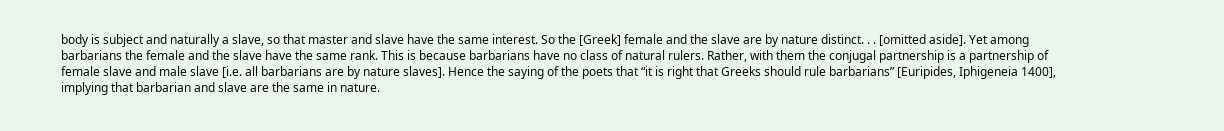body is subject and naturally a slave, so that master and slave have the same interest. So the [Greek] female and the slave are by nature distinct. . . [omitted aside]. Yet among barbarians the female and the slave have the same rank. This is because barbarians have no class of natural rulers. Rather, with them the conjugal partnership is a partnership of female slave and male slave [i.e. all barbarians are by nature slaves]. Hence the saying of the poets that “it is right that Greeks should rule barbarians” [Euripides, Iphigeneia 1400], implying that barbarian and slave are the same in nature.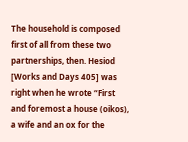The household is composed first of all from these two partnerships, then. Hesiod [Works and Days 405] was right when he wrote “First and foremost a house (oikos), a wife and an ox for the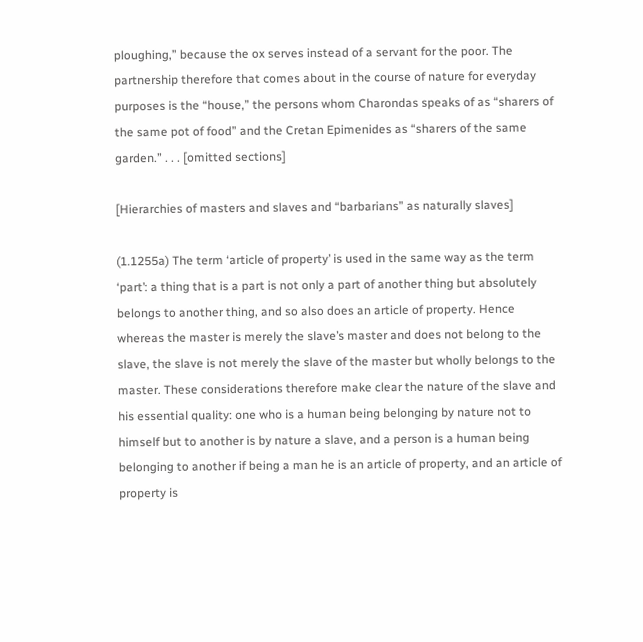ploughing,” because the ox serves instead of a servant for the poor. The partnership therefore that comes about in the course of nature for everyday purposes is the “house,” the persons whom Charondas speaks of as “sharers of the same pot of food” and the Cretan Epimenides as “sharers of the same garden.” . . . [omitted sections]

[Hierarchies of masters and slaves and “barbarians” as naturally slaves]

(1.1255a) The term ‘article of property’ is used in the same way as the term ‘part’: a thing that is a part is not only a part of another thing but absolutely belongs to another thing, and so also does an article of property. Hence whereas the master is merely the slave’s master and does not belong to the slave, the slave is not merely the slave of the master but wholly belongs to the master. These considerations therefore make clear the nature of the slave and his essential quality: one who is a human being belonging by nature not to himself but to another is by nature a slave, and a person is a human being belonging to another if being a man he is an article of property, and an article of property is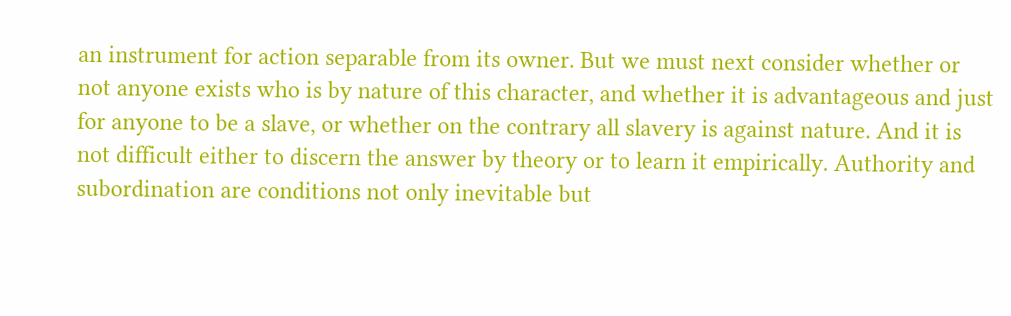an instrument for action separable from its owner. But we must next consider whether or not anyone exists who is by nature of this character, and whether it is advantageous and just for anyone to be a slave, or whether on the contrary all slavery is against nature. And it is not difficult either to discern the answer by theory or to learn it empirically. Authority and subordination are conditions not only inevitable but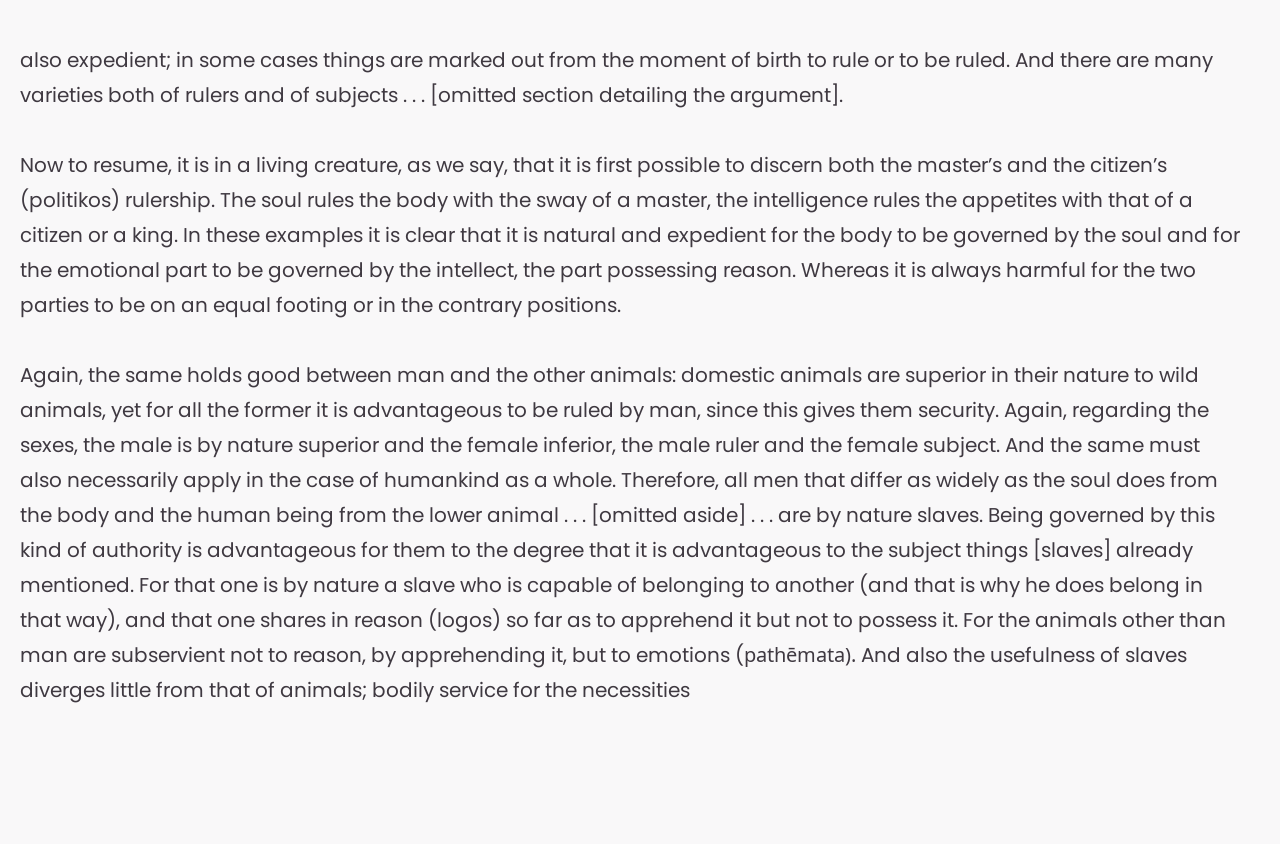also expedient; in some cases things are marked out from the moment of birth to rule or to be ruled. And there are many varieties both of rulers and of subjects . . . [omitted section detailing the argument].

Now to resume, it is in a living creature, as we say, that it is first possible to discern both the master’s and the citizen’s (politikos) rulership. The soul rules the body with the sway of a master, the intelligence rules the appetites with that of a citizen or a king. In these examples it is clear that it is natural and expedient for the body to be governed by the soul and for the emotional part to be governed by the intellect, the part possessing reason. Whereas it is always harmful for the two parties to be on an equal footing or in the contrary positions.

Again, the same holds good between man and the other animals: domestic animals are superior in their nature to wild animals, yet for all the former it is advantageous to be ruled by man, since this gives them security. Again, regarding the sexes, the male is by nature superior and the female inferior, the male ruler and the female subject. And the same must also necessarily apply in the case of humankind as a whole. Therefore, all men that differ as widely as the soul does from the body and the human being from the lower animal . . . [omitted aside] . . . are by nature slaves. Being governed by this kind of authority is advantageous for them to the degree that it is advantageous to the subject things [slaves] already mentioned. For that one is by nature a slave who is capable of belonging to another (and that is why he does belong in that way), and that one shares in reason (logos) so far as to apprehend it but not to possess it. For the animals other than man are subservient not to reason, by apprehending it, but to emotions (pathēmata). And also the usefulness of slaves diverges little from that of animals; bodily service for the necessities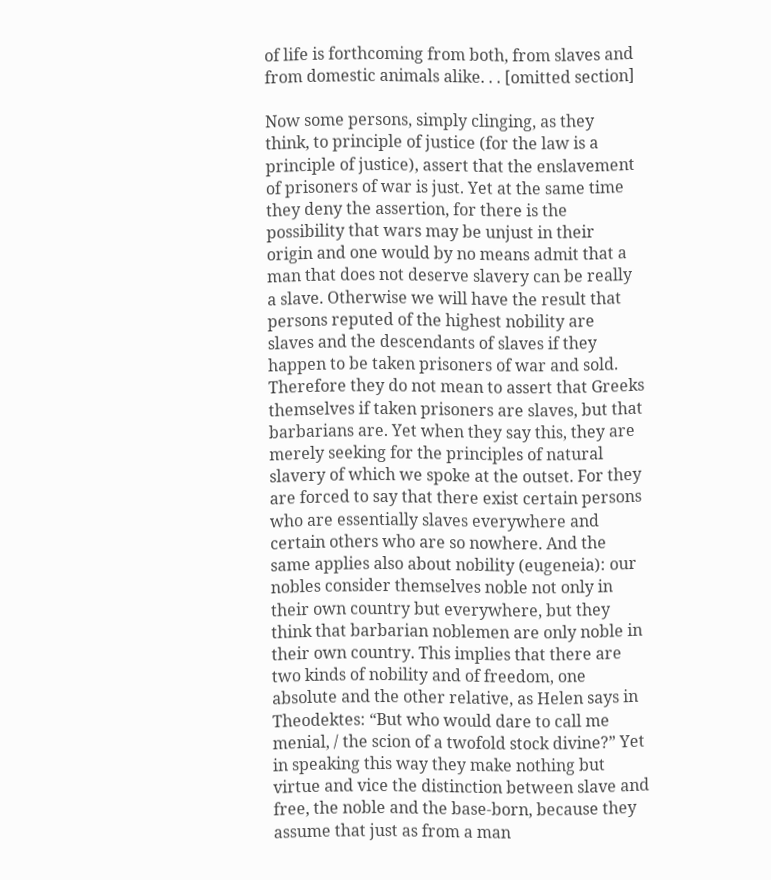of life is forthcoming from both, from slaves and from domestic animals alike. . . [omitted section]

Now some persons, simply clinging, as they think, to principle of justice (for the law is a principle of justice), assert that the enslavement of prisoners of war is just. Yet at the same time they deny the assertion, for there is the possibility that wars may be unjust in their origin and one would by no means admit that a man that does not deserve slavery can be really a slave. Otherwise we will have the result that persons reputed of the highest nobility are slaves and the descendants of slaves if they happen to be taken prisoners of war and sold. Therefore they do not mean to assert that Greeks themselves if taken prisoners are slaves, but that barbarians are. Yet when they say this, they are merely seeking for the principles of natural slavery of which we spoke at the outset. For they are forced to say that there exist certain persons who are essentially slaves everywhere and certain others who are so nowhere. And the same applies also about nobility (eugeneia): our nobles consider themselves noble not only in their own country but everywhere, but they think that barbarian noblemen are only noble in their own country. This implies that there are two kinds of nobility and of freedom, one absolute and the other relative, as Helen says in Theodektes: “But who would dare to call me menial, / the scion of a twofold stock divine?” Yet in speaking this way they make nothing but virtue and vice the distinction between slave and free, the noble and the base-born, because they assume that just as from a man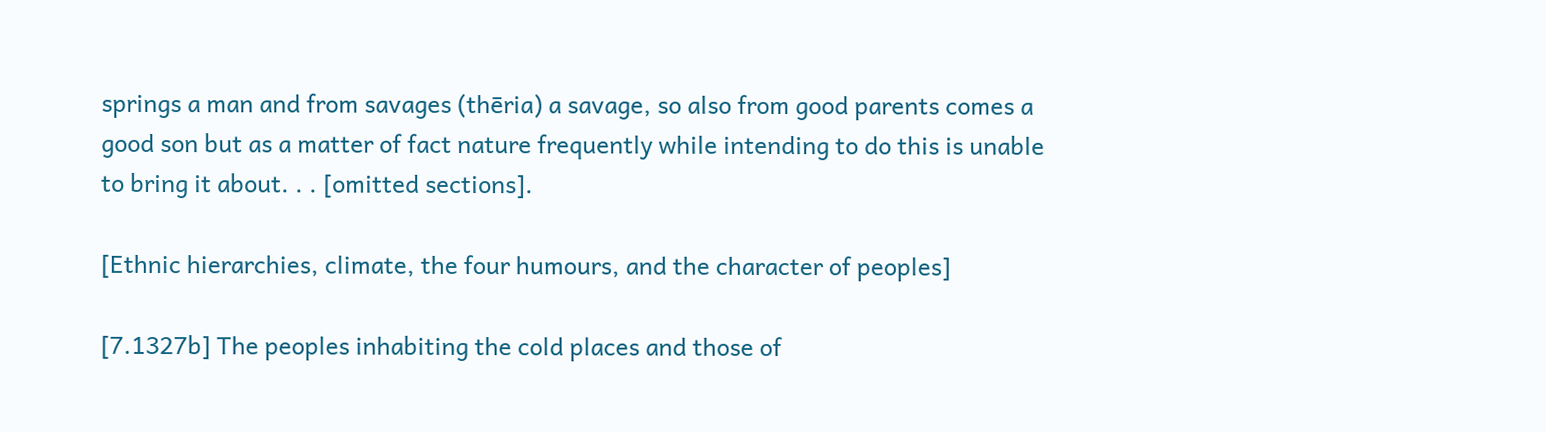springs a man and from savages (thēria) a savage, so also from good parents comes a good son but as a matter of fact nature frequently while intending to do this is unable to bring it about. . . [omitted sections].

[Ethnic hierarchies, climate, the four humours, and the character of peoples]

[7.1327b] The peoples inhabiting the cold places and those of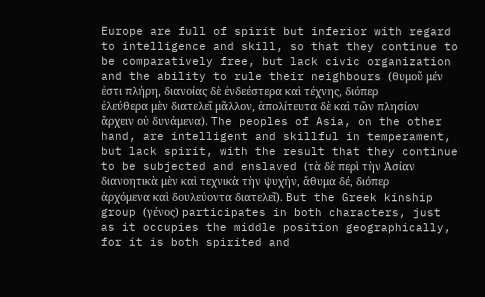Europe are full of spirit but inferior with regard to intelligence and skill, so that they continue to be comparatively free, but lack civic organization and the ability to rule their neighbours (θυμοῦ μέν ἐστι πλήρη, διανοίας δὲ ἐνδεέστερα καὶ τέχνης, διόπερ ἐλεύθερα μὲν διατελεῖ μᾶλλον, ἀπολίτευτα δὲ καὶ τῶν πλησίον ἄρχειν οὐ δυνάμενα). The peoples of Asia, on the other hand, are intelligent and skillful in temperament, but lack spirit, with the result that they continue to be subjected and enslaved (τὰ δὲ περὶ τὴν Ἀσίαν διανοητικὰ μὲν καὶ τεχνικὰ τὴν ψυχήν, ἄθυμα δέ, διόπερ ἀρχόμενα καὶ δουλεύοντα διατελεῖ). But the Greek kinship group (γένος) participates in both characters, just as it occupies the middle position geographically, for it is both spirited and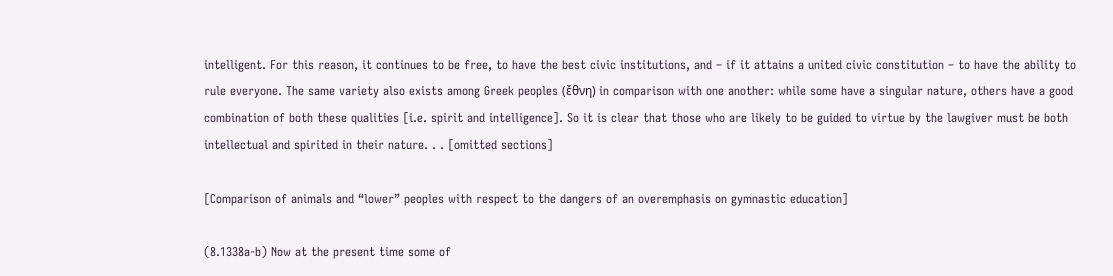intelligent. For this reason, it continues to be free, to have the best civic institutions, and – if it attains a united civic constitution – to have the ability to rule everyone. The same variety also exists among Greek peoples (ἔθνη) in comparison with one another: while some have a singular nature, others have a good combination of both these qualities [i.e. spirit and intelligence]. So it is clear that those who are likely to be guided to virtue by the lawgiver must be both intellectual and spirited in their nature. . . [omitted sections]

[Comparison of animals and “lower” peoples with respect to the dangers of an overemphasis on gymnastic education]

(8.1338a-b) Now at the present time some of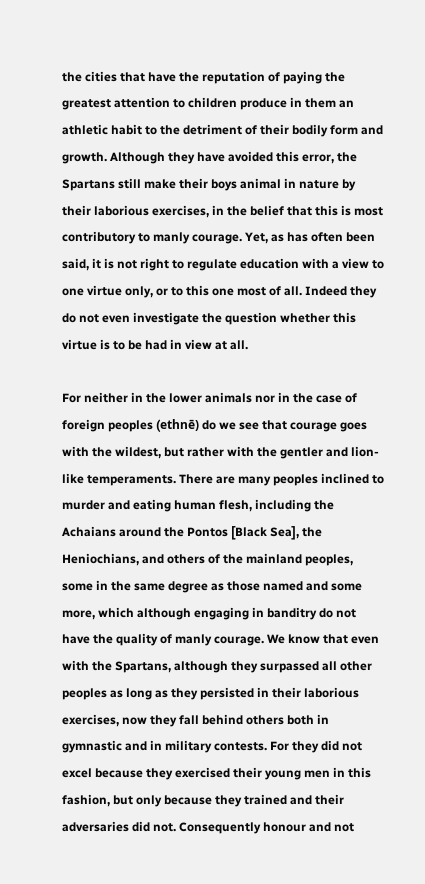the cities that have the reputation of paying the greatest attention to children produce in them an athletic habit to the detriment of their bodily form and growth. Although they have avoided this error, the Spartans still make their boys animal in nature by their laborious exercises, in the belief that this is most contributory to manly courage. Yet, as has often been said, it is not right to regulate education with a view to one virtue only, or to this one most of all. Indeed they do not even investigate the question whether this virtue is to be had in view at all.

For neither in the lower animals nor in the case of foreign peoples (ethnē) do we see that courage goes with the wildest, but rather with the gentler and lion-like temperaments. There are many peoples inclined to murder and eating human flesh, including the Achaians around the Pontos [Black Sea], the Heniochians, and others of the mainland peoples, some in the same degree as those named and some more, which although engaging in banditry do not have the quality of manly courage. We know that even with the Spartans, although they surpassed all other peoples as long as they persisted in their laborious exercises, now they fall behind others both in gymnastic and in military contests. For they did not excel because they exercised their young men in this fashion, but only because they trained and their adversaries did not. Consequently honour and not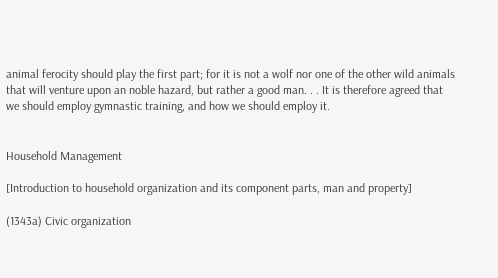animal ferocity should play the first part; for it is not a wolf nor one of the other wild animals that will venture upon an noble hazard, but rather a good man. . . It is therefore agreed that we should employ gymnastic training, and how we should employ it.


Household Management

[Introduction to household organization and its component parts, man and property]

(1343a) Civic organization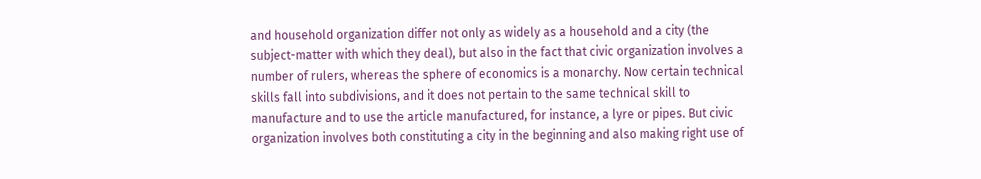and household organization differ not only as widely as a household and a city (the subject-matter with which they deal), but also in the fact that civic organization involves a number of rulers, whereas the sphere of economics is a monarchy. Now certain technical skills fall into subdivisions, and it does not pertain to the same technical skill to manufacture and to use the article manufactured, for instance, a lyre or pipes. But civic organization involves both constituting a city in the beginning and also making right use of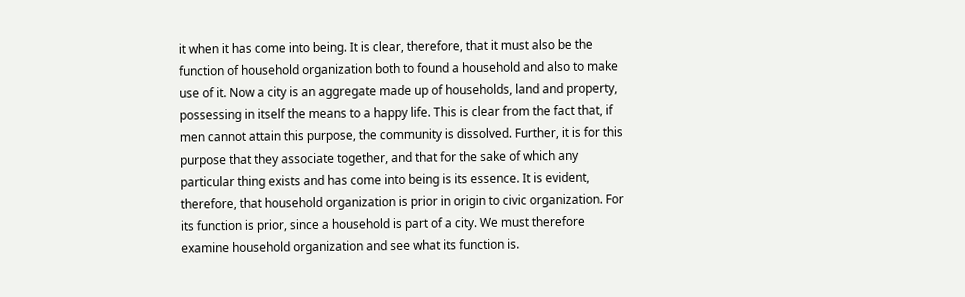it when it has come into being. It is clear, therefore, that it must also be the function of household organization both to found a household and also to make use of it. Now a city is an aggregate made up of households, land and property, possessing in itself the means to a happy life. This is clear from the fact that, if men cannot attain this purpose, the community is dissolved. Further, it is for this purpose that they associate together, and that for the sake of which any particular thing exists and has come into being is its essence. It is evident, therefore, that household organization is prior in origin to civic organization. For its function is prior, since a household is part of a city. We must therefore examine household organization and see what its function is.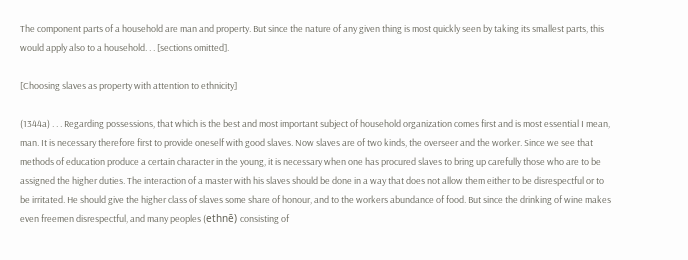The component parts of a household are man and property. But since the nature of any given thing is most quickly seen by taking its smallest parts, this would apply also to a household. . . [sections omitted].

[Choosing slaves as property with attention to ethnicity]

(1344a) . . . Regarding possessions, that which is the best and most important subject of household organization comes first and is most essential I mean, man. It is necessary therefore first to provide oneself with good slaves. Now slaves are of two kinds, the overseer and the worker. Since we see that methods of education produce a certain character in the young, it is necessary when one has procured slaves to bring up carefully those who are to be assigned the higher duties. The interaction of a master with his slaves should be done in a way that does not allow them either to be disrespectful or to be irritated. He should give the higher class of slaves some share of honour, and to the workers abundance of food. But since the drinking of wine makes even freemen disrespectful, and many peoples (ethnē) consisting of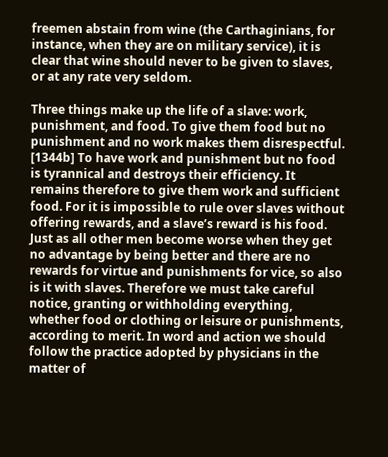freemen abstain from wine (the Carthaginians, for instance, when they are on military service), it is clear that wine should never to be given to slaves, or at any rate very seldom.

Three things make up the life of a slave: work, punishment, and food. To give them food but no punishment and no work makes them disrespectful. [1344b] To have work and punishment but no food is tyrannical and destroys their efficiency. It remains therefore to give them work and sufficient food. For it is impossible to rule over slaves without offering rewards, and a slave’s reward is his food. Just as all other men become worse when they get no advantage by being better and there are no rewards for virtue and punishments for vice, so also is it with slaves. Therefore we must take careful notice, granting or withholding everything, whether food or clothing or leisure or punishments, according to merit. In word and action we should follow the practice adopted by physicians in the matter of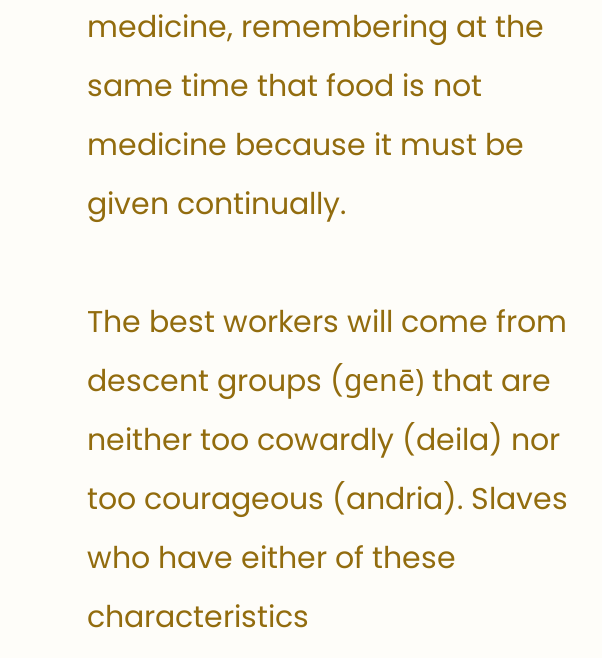medicine, remembering at the same time that food is not medicine because it must be given continually.

The best workers will come from descent groups (genē) that are neither too cowardly (deila) nor too courageous (andria). Slaves who have either of these characteristics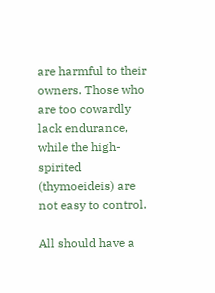are harmful to their owners. Those who are too cowardly lack endurance, while the high-spirited (thymoeideis) are not easy to control.

All should have a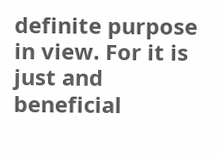definite purpose in view. For it is just and beneficial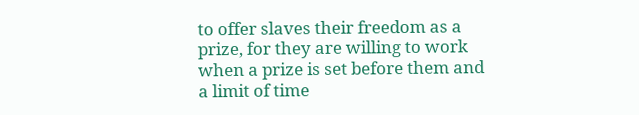to offer slaves their freedom as a prize, for they are willing to work when a prize is set before them and a limit of time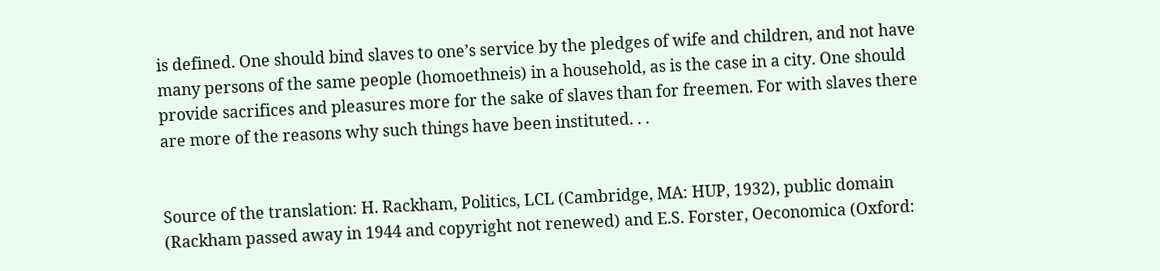is defined. One should bind slaves to one’s service by the pledges of wife and children, and not have many persons of the same people (homoethneis) in a household, as is the case in a city. One should provide sacrifices and pleasures more for the sake of slaves than for freemen. For with slaves there are more of the reasons why such things have been instituted. . .


Source of the translation: H. Rackham, Politics, LCL (Cambridge, MA: HUP, 1932), public domain (Rackham passed away in 1944 and copyright not renewed) and E.S. Forster, Oeconomica (Oxford: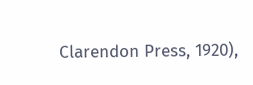Clarendon Press, 1920),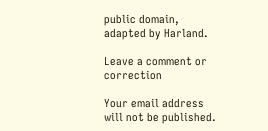public domain, adapted by Harland.

Leave a comment or correction

Your email address will not be published.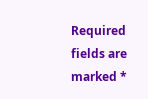Required fields are marked *